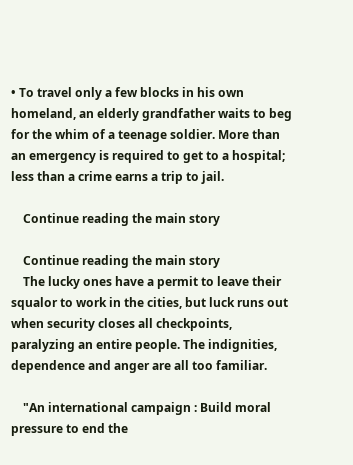• To travel only a few blocks in his own homeland, an elderly grandfather waits to beg for the whim of a teenage soldier. More than an emergency is required to get to a hospital; less than a crime earns a trip to jail.

    Continue reading the main story

    Continue reading the main story
    The lucky ones have a permit to leave their squalor to work in the cities, but luck runs out when security closes all checkpoints, paralyzing an entire people. The indignities, dependence and anger are all too familiar.

    "An international campaign : Build moral pressure to end the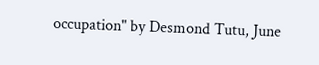occupation" by Desmond Tutu, June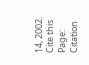14, 2002.
Cite this Page: Citation